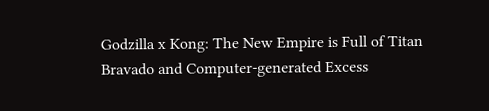Godzilla x Kong: The New Empire is Full of Titan Bravado and Computer-generated Excess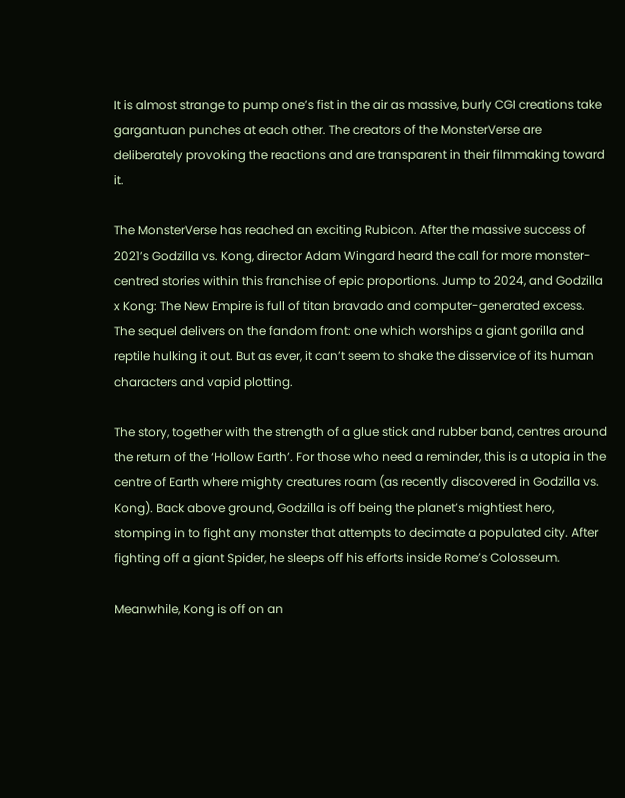It is almost strange to pump one’s fist in the air as massive, burly CGI creations take gargantuan punches at each other. The creators of the MonsterVerse are deliberately provoking the reactions and are transparent in their filmmaking toward it.

The MonsterVerse has reached an exciting Rubicon. After the massive success of 2021’s Godzilla vs. Kong, director Adam Wingard heard the call for more monster-centred stories within this franchise of epic proportions. Jump to 2024, and Godzilla x Kong: The New Empire is full of titan bravado and computer-generated excess. The sequel delivers on the fandom front: one which worships a giant gorilla and reptile hulking it out. But as ever, it can’t seem to shake the disservice of its human characters and vapid plotting.

The story, together with the strength of a glue stick and rubber band, centres around the return of the ‘Hollow Earth’. For those who need a reminder, this is a utopia in the centre of Earth where mighty creatures roam (as recently discovered in Godzilla vs. Kong). Back above ground, Godzilla is off being the planet’s mightiest hero, stomping in to fight any monster that attempts to decimate a populated city. After fighting off a giant Spider, he sleeps off his efforts inside Rome’s Colosseum.

Meanwhile, Kong is off on an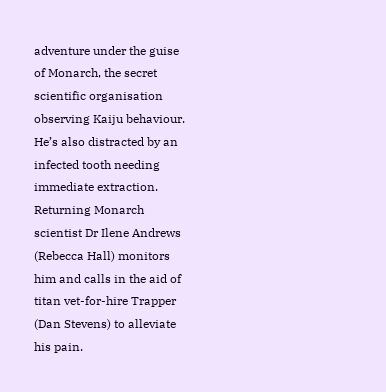adventure under the guise of Monarch, the secret scientific organisation observing Kaiju behaviour. He’s also distracted by an infected tooth needing immediate extraction. Returning Monarch scientist Dr Ilene Andrews (Rebecca Hall) monitors him and calls in the aid of titan vet-for-hire Trapper (Dan Stevens) to alleviate his pain.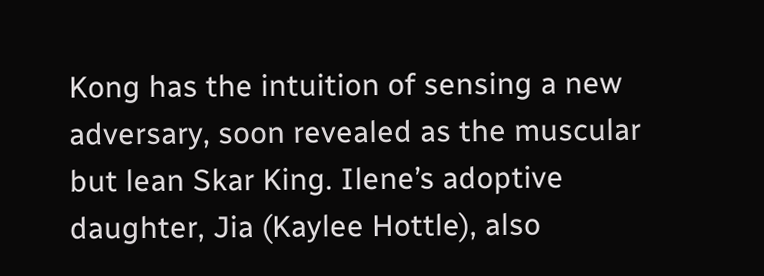Kong has the intuition of sensing a new adversary, soon revealed as the muscular but lean Skar King. Ilene’s adoptive daughter, Jia (Kaylee Hottle), also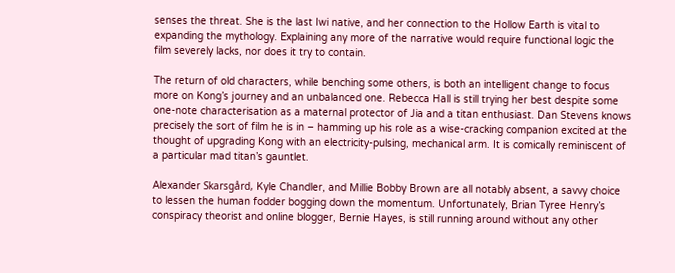senses the threat. She is the last Iwi native, and her connection to the Hollow Earth is vital to expanding the mythology. Explaining any more of the narrative would require functional logic the film severely lacks, nor does it try to contain.

The return of old characters, while benching some others, is both an intelligent change to focus more on Kong’s journey and an unbalanced one. Rebecca Hall is still trying her best despite some one-note characterisation as a maternal protector of Jia and a titan enthusiast. Dan Stevens knows precisely the sort of film he is in – hamming up his role as a wise-cracking companion excited at the thought of upgrading Kong with an electricity-pulsing, mechanical arm. It is comically reminiscent of a particular mad titan’s gauntlet.

Alexander Skarsgård, Kyle Chandler, and Millie Bobby Brown are all notably absent, a savvy choice to lessen the human fodder bogging down the momentum. Unfortunately, Brian Tyree Henry’s conspiracy theorist and online blogger, Bernie Hayes, is still running around without any other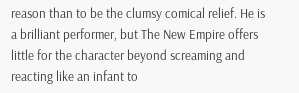reason than to be the clumsy comical relief. He is a brilliant performer, but The New Empire offers little for the character beyond screaming and reacting like an infant to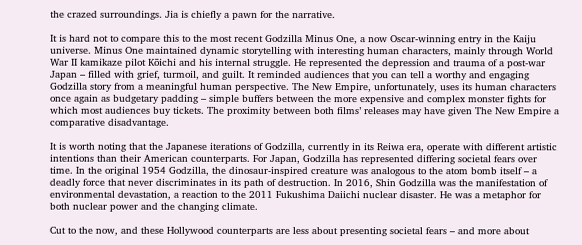the crazed surroundings. Jia is chiefly a pawn for the narrative.

It is hard not to compare this to the most recent Godzilla Minus One, a now Oscar-winning entry in the Kaiju universe. Minus One maintained dynamic storytelling with interesting human characters, mainly through World War II kamikaze pilot Kōichi and his internal struggle. He represented the depression and trauma of a post-war Japan – filled with grief, turmoil, and guilt. It reminded audiences that you can tell a worthy and engaging Godzilla story from a meaningful human perspective. The New Empire, unfortunately, uses its human characters once again as budgetary padding – simple buffers between the more expensive and complex monster fights for which most audiences buy tickets. The proximity between both films’ releases may have given The New Empire a comparative disadvantage.

It is worth noting that the Japanese iterations of Godzilla, currently in its Reiwa era, operate with different artistic intentions than their American counterparts. For Japan, Godzilla has represented differing societal fears over time. In the original 1954 Godzilla, the dinosaur-inspired creature was analogous to the atom bomb itself – a deadly force that never discriminates in its path of destruction. In 2016, Shin Godzilla was the manifestation of environmental devastation, a reaction to the 2011 Fukushima Daiichi nuclear disaster. He was a metaphor for both nuclear power and the changing climate.

Cut to the now, and these Hollywood counterparts are less about presenting societal fears – and more about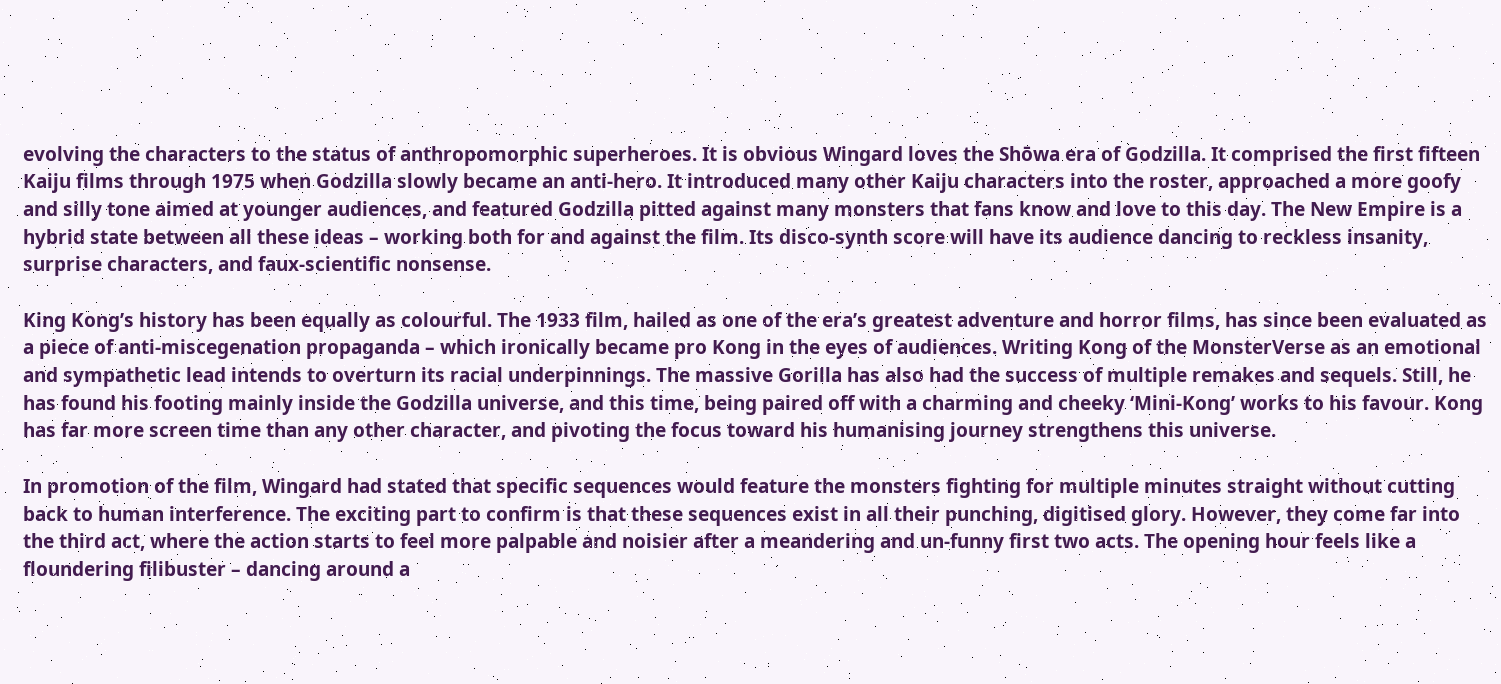evolving the characters to the status of anthropomorphic superheroes. It is obvious Wingard loves the Shōwa era of Godzilla. It comprised the first fifteen Kaiju films through 1975 when Godzilla slowly became an anti-hero. It introduced many other Kaiju characters into the roster, approached a more goofy and silly tone aimed at younger audiences, and featured Godzilla pitted against many monsters that fans know and love to this day. The New Empire is a hybrid state between all these ideas – working both for and against the film. Its disco-synth score will have its audience dancing to reckless insanity, surprise characters, and faux-scientific nonsense.

King Kong’s history has been equally as colourful. The 1933 film, hailed as one of the era’s greatest adventure and horror films, has since been evaluated as a piece of anti-miscegenation propaganda – which ironically became pro Kong in the eyes of audiences. Writing Kong of the MonsterVerse as an emotional and sympathetic lead intends to overturn its racial underpinnings. The massive Gorilla has also had the success of multiple remakes and sequels. Still, he has found his footing mainly inside the Godzilla universe, and this time, being paired off with a charming and cheeky ‘Mini-Kong’ works to his favour. Kong has far more screen time than any other character, and pivoting the focus toward his humanising journey strengthens this universe.

In promotion of the film, Wingard had stated that specific sequences would feature the monsters fighting for multiple minutes straight without cutting back to human interference. The exciting part to confirm is that these sequences exist in all their punching, digitised glory. However, they come far into the third act, where the action starts to feel more palpable and noisier after a meandering and un-funny first two acts. The opening hour feels like a floundering filibuster – dancing around a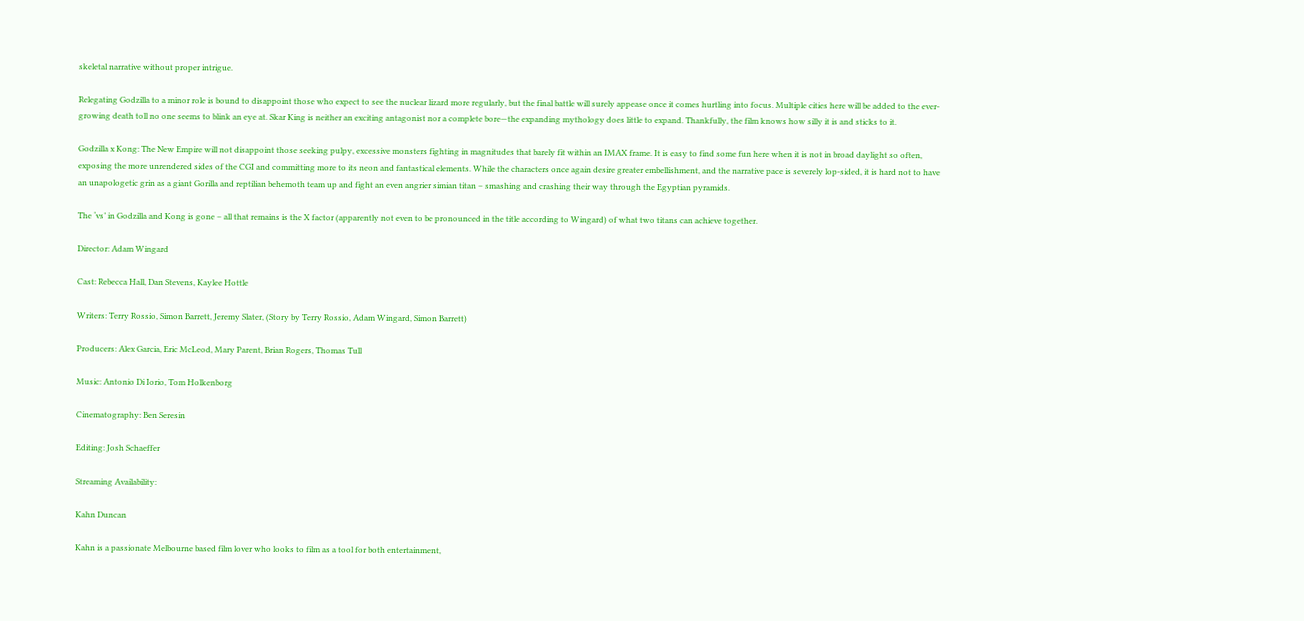skeletal narrative without proper intrigue.

Relegating Godzilla to a minor role is bound to disappoint those who expect to see the nuclear lizard more regularly, but the final battle will surely appease once it comes hurtling into focus. Multiple cities here will be added to the ever-growing death toll no one seems to blink an eye at. Skar King is neither an exciting antagonist nor a complete bore—the expanding mythology does little to expand. Thankfully, the film knows how silly it is and sticks to it.

Godzilla x Kong: The New Empire will not disappoint those seeking pulpy, excessive monsters fighting in magnitudes that barely fit within an IMAX frame. It is easy to find some fun here when it is not in broad daylight so often, exposing the more unrendered sides of the CGI and committing more to its neon and fantastical elements. While the characters once again desire greater embellishment, and the narrative pace is severely lop-sided, it is hard not to have an unapologetic grin as a giant Gorilla and reptilian behemoth team up and fight an even angrier simian titan – smashing and crashing their way through the Egyptian pyramids.

The ‘vs’ in Godzilla and Kong is gone – all that remains is the X factor (apparently not even to be pronounced in the title according to Wingard) of what two titans can achieve together.

Director: Adam Wingard

Cast: Rebecca Hall, Dan Stevens, Kaylee Hottle

Writers: Terry Rossio, Simon Barrett, Jeremy Slater, (Story by Terry Rossio, Adam Wingard, Simon Barrett)

Producers: Alex Garcia, Eric McLeod, Mary Parent, Brian Rogers, Thomas Tull

Music: Antonio Di Iorio, Tom Holkenborg

Cinematography: Ben Seresin

Editing: Josh Schaeffer

Streaming Availability:

Kahn Duncan

Kahn is a passionate Melbourne based film lover who looks to film as a tool for both entertainment,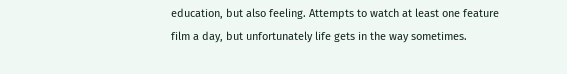education, but also feeling. Attempts to watch at least one feature film a day, but unfortunately life gets in the way sometimes.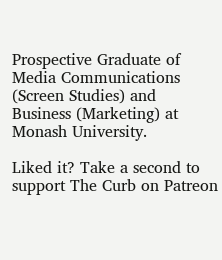Prospective Graduate of Media Communications (Screen Studies) and Business (Marketing) at Monash University.

Liked it? Take a second to support The Curb on Patreon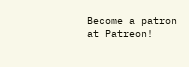Become a patron at Patreon!